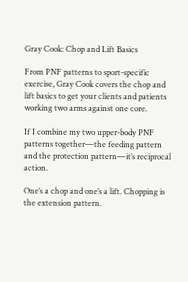Gray Cook: Chop and Lift Basics

From PNF patterns to sport-specific exercise, Gray Cook covers the chop and lift basics to get your clients and patients working two arms against one core.

If I combine my two upper-body PNF patterns together—the feeding pattern and the protection pattern—it’s reciprocal action.

One’s a chop and one’s a lift. Chopping is the extension pattern.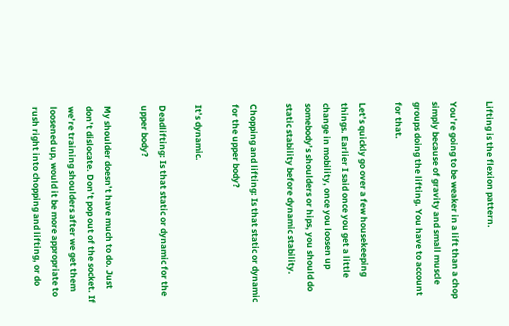Lifting is the flexion pattern.

You’re going to be weaker in a lift than a chop simply because of gravity and small muscle groups doing the lifting. You have to account for that.

Let’s quickly go over a few housekeeping things. Earlier I said once you get a little change in mobility, once you loosen up somebody’s shoulders or hips, you should do static stability before dynamic stability.

Chopping and lifting: Is that static or dynamic for the upper body?

It’s dynamic.

Deadlifting: Is that static or dynamic for the upper body?

My shoulder doesn’t have much to do. Just don’t dislocate. Don’t pop out of the socket. If we’re training shoulders after we get them loosened up, would it be more appropriate to rush right into chopping and lifting, or do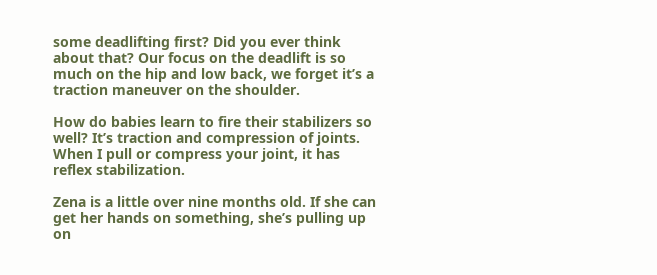some deadlifting first? Did you ever think about that? Our focus on the deadlift is so much on the hip and low back, we forget it’s a traction maneuver on the shoulder.

How do babies learn to fire their stabilizers so well? It’s traction and compression of joints. When I pull or compress your joint, it has reflex stabilization.

Zena is a little over nine months old. If she can get her hands on something, she’s pulling up on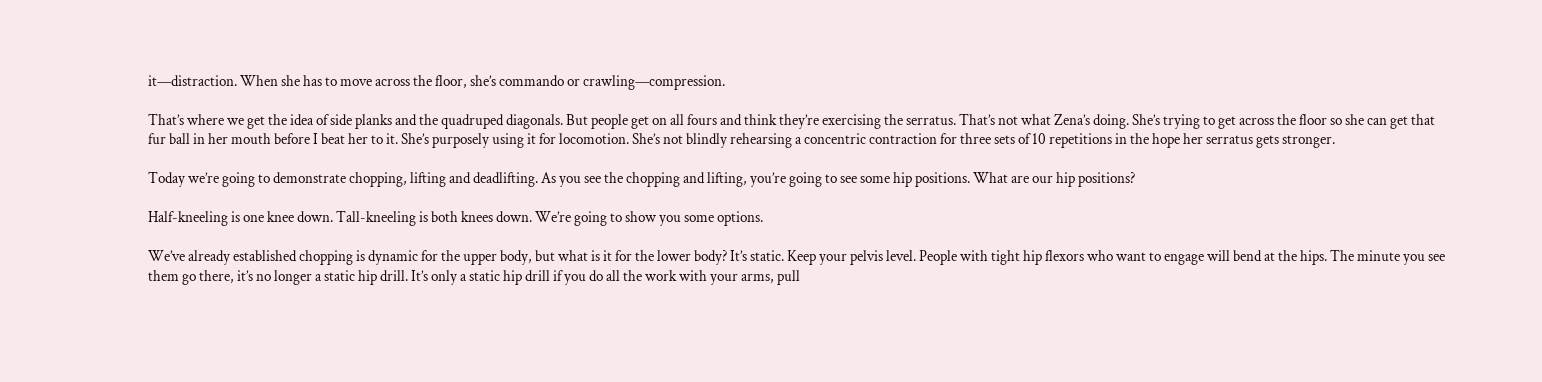it—distraction. When she has to move across the floor, she’s commando or crawling—compression.

That’s where we get the idea of side planks and the quadruped diagonals. But people get on all fours and think they’re exercising the serratus. That’s not what Zena’s doing. She’s trying to get across the floor so she can get that fur ball in her mouth before I beat her to it. She’s purposely using it for locomotion. She’s not blindly rehearsing a concentric contraction for three sets of 10 repetitions in the hope her serratus gets stronger.

Today we’re going to demonstrate chopping, lifting and deadlifting. As you see the chopping and lifting, you’re going to see some hip positions. What are our hip positions?

Half-kneeling is one knee down. Tall-kneeling is both knees down. We’re going to show you some options.

We’ve already established chopping is dynamic for the upper body, but what is it for the lower body? It’s static. Keep your pelvis level. People with tight hip flexors who want to engage will bend at the hips. The minute you see them go there, it’s no longer a static hip drill. It’s only a static hip drill if you do all the work with your arms, pull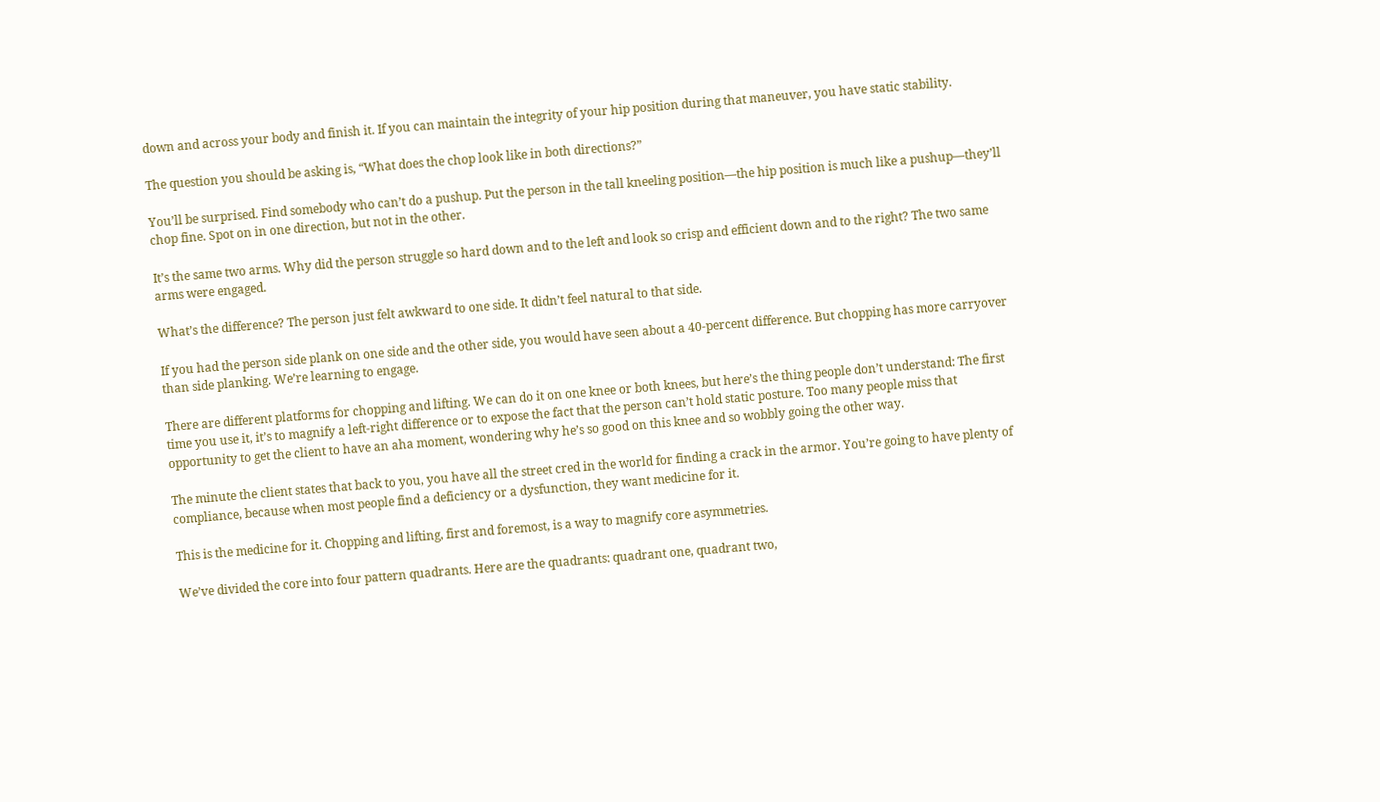down and across your body and finish it. If you can maintain the integrity of your hip position during that maneuver, you have static stability.

The question you should be asking is, “What does the chop look like in both directions?”

You’ll be surprised. Find somebody who can’t do a pushup. Put the person in the tall kneeling position—the hip position is much like a pushup—they’ll chop fine. Spot on in one direction, but not in the other.

It’s the same two arms. Why did the person struggle so hard down and to the left and look so crisp and efficient down and to the right? The two same arms were engaged.

What’s the difference? The person just felt awkward to one side. It didn’t feel natural to that side.

If you had the person side plank on one side and the other side, you would have seen about a 40-percent difference. But chopping has more carryover than side planking. We’re learning to engage.

There are different platforms for chopping and lifting. We can do it on one knee or both knees, but here’s the thing people don’t understand: The first time you use it, it’s to magnify a left-right difference or to expose the fact that the person can’t hold static posture. Too many people miss that opportunity to get the client to have an aha moment, wondering why he’s so good on this knee and so wobbly going the other way.

The minute the client states that back to you, you have all the street cred in the world for finding a crack in the armor. You’re going to have plenty of compliance, because when most people find a deficiency or a dysfunction, they want medicine for it.

This is the medicine for it. Chopping and lifting, first and foremost, is a way to magnify core asymmetries.

We’ve divided the core into four pattern quadrants. Here are the quadrants: quadrant one, quadrant two,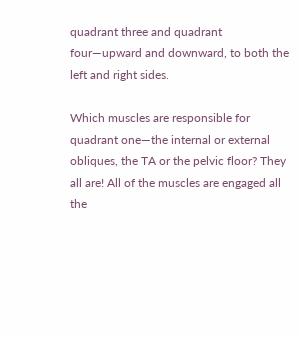quadrant three and quadrant four—upward and downward, to both the left and right sides.

Which muscles are responsible for quadrant one—the internal or external obliques, the TA or the pelvic floor? They all are! All of the muscles are engaged all the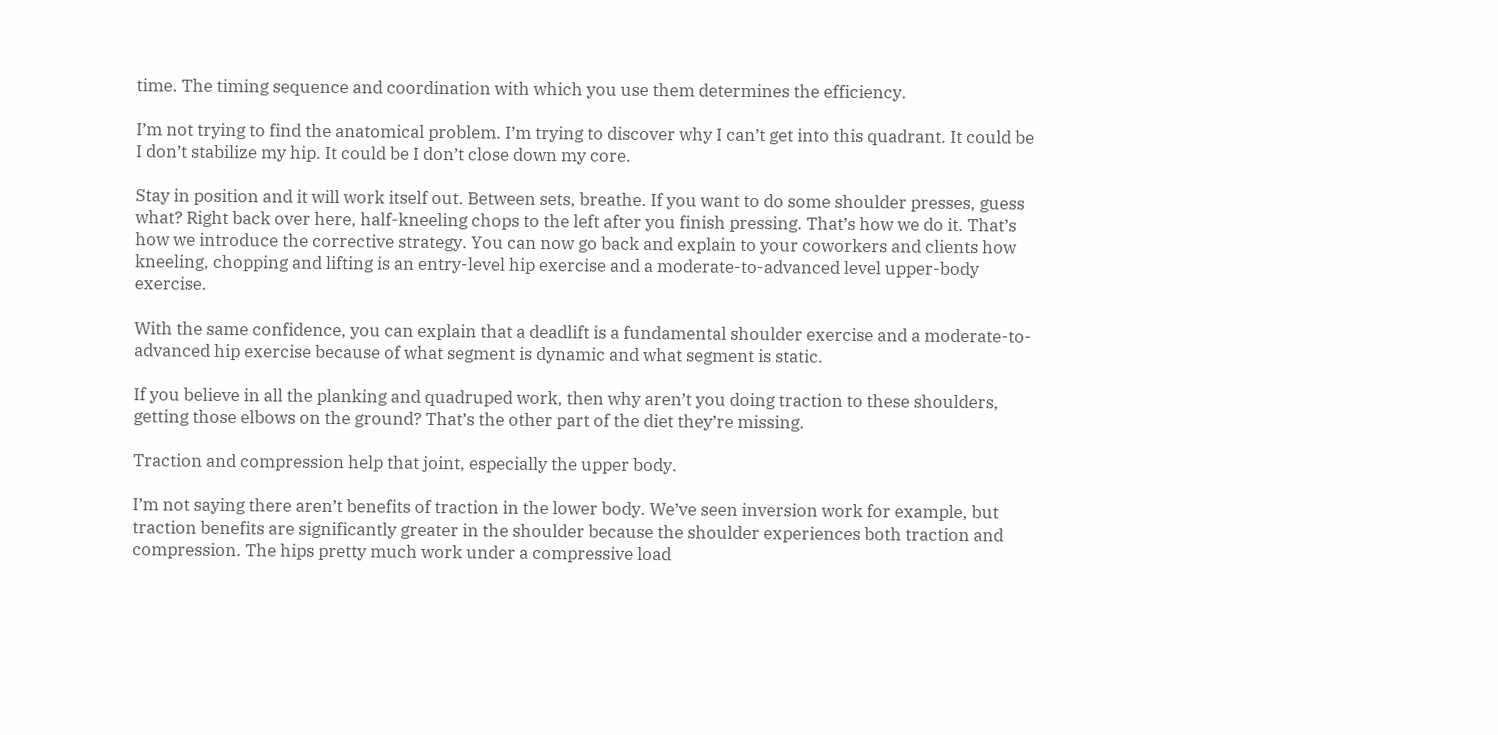time. The timing sequence and coordination with which you use them determines the efficiency.

I’m not trying to find the anatomical problem. I’m trying to discover why I can’t get into this quadrant. It could be I don’t stabilize my hip. It could be I don’t close down my core.

Stay in position and it will work itself out. Between sets, breathe. If you want to do some shoulder presses, guess what? Right back over here, half-kneeling chops to the left after you finish pressing. That’s how we do it. That’s how we introduce the corrective strategy. You can now go back and explain to your coworkers and clients how kneeling, chopping and lifting is an entry-level hip exercise and a moderate-to-advanced level upper-body exercise.

With the same confidence, you can explain that a deadlift is a fundamental shoulder exercise and a moderate-to-advanced hip exercise because of what segment is dynamic and what segment is static.

If you believe in all the planking and quadruped work, then why aren’t you doing traction to these shoulders, getting those elbows on the ground? That’s the other part of the diet they’re missing.

Traction and compression help that joint, especially the upper body.

I’m not saying there aren’t benefits of traction in the lower body. We’ve seen inversion work for example, but traction benefits are significantly greater in the shoulder because the shoulder experiences both traction and compression. The hips pretty much work under a compressive load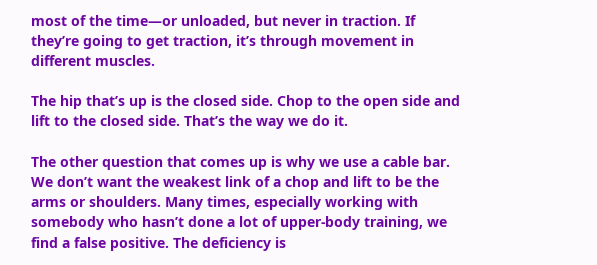most of the time—or unloaded, but never in traction. If they’re going to get traction, it’s through movement in different muscles.

The hip that’s up is the closed side. Chop to the open side and lift to the closed side. That’s the way we do it.

The other question that comes up is why we use a cable bar. We don’t want the weakest link of a chop and lift to be the arms or shoulders. Many times, especially working with somebody who hasn’t done a lot of upper-body training, we find a false positive. The deficiency is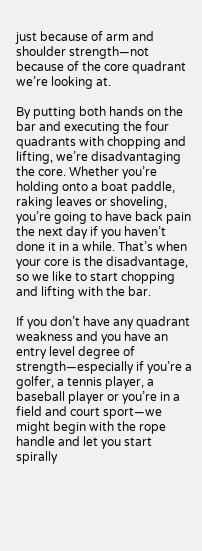just because of arm and shoulder strength—not because of the core quadrant we’re looking at.

By putting both hands on the bar and executing the four quadrants with chopping and lifting, we’re disadvantaging the core. Whether you’re holding onto a boat paddle, raking leaves or shoveling, you’re going to have back pain the next day if you haven’t done it in a while. That’s when your core is the disadvantage, so we like to start chopping and lifting with the bar.

If you don’t have any quadrant weakness and you have an entry level degree of strength—especially if you’re a golfer, a tennis player, a baseball player or you’re in a field and court sport—we might begin with the rope handle and let you start spirally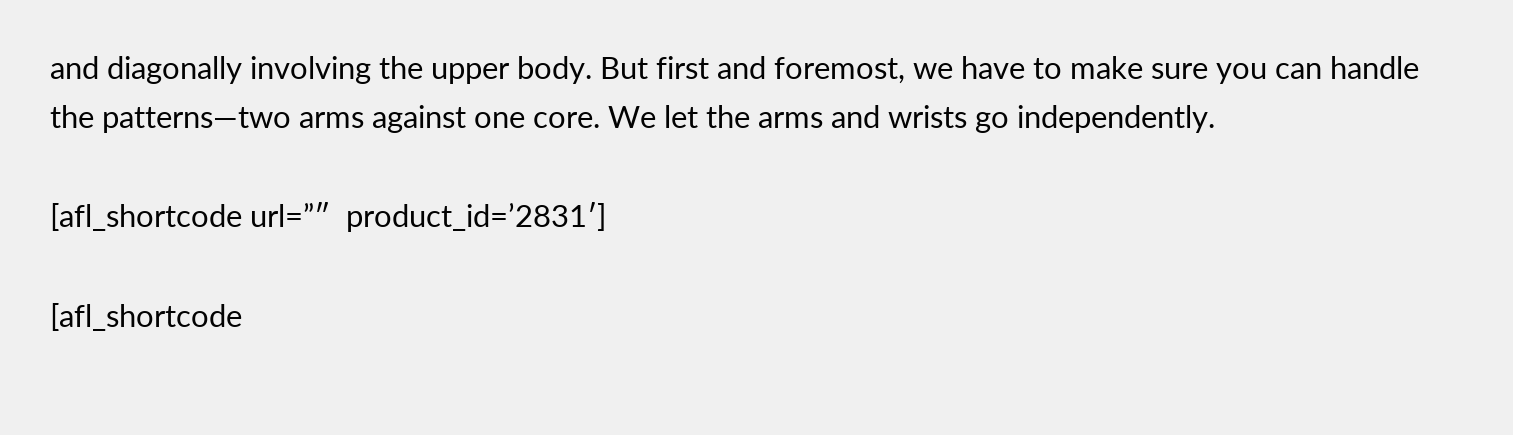and diagonally involving the upper body. But first and foremost, we have to make sure you can handle the patterns—two arms against one core. We let the arms and wrists go independently.

[afl_shortcode url=”″  product_id=’2831′]

[afl_shortcode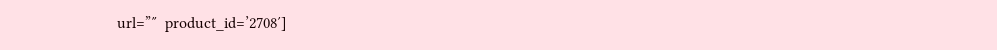url=”″  product_id=’2708′]